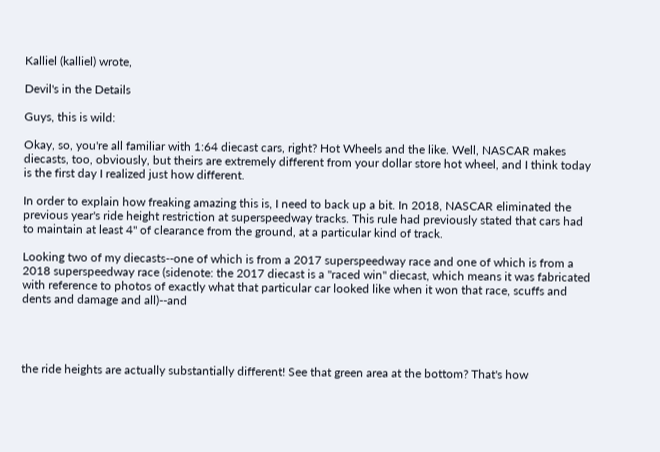Kalliel (kalliel) wrote,

Devil's in the Details

Guys, this is wild:

Okay, so, you're all familiar with 1:64 diecast cars, right? Hot Wheels and the like. Well, NASCAR makes diecasts, too, obviously, but theirs are extremely different from your dollar store hot wheel, and I think today is the first day I realized just how different.

In order to explain how freaking amazing this is, I need to back up a bit. In 2018, NASCAR eliminated the previous year's ride height restriction at superspeedway tracks. This rule had previously stated that cars had to maintain at least 4" of clearance from the ground, at a particular kind of track.

Looking two of my diecasts--one of which is from a 2017 superspeedway race and one of which is from a 2018 superspeedway race (sidenote: the 2017 diecast is a "raced win" diecast, which means it was fabricated with reference to photos of exactly what that particular car looked like when it won that race, scuffs and dents and damage and all)--and




the ride heights are actually substantially different! See that green area at the bottom? That's how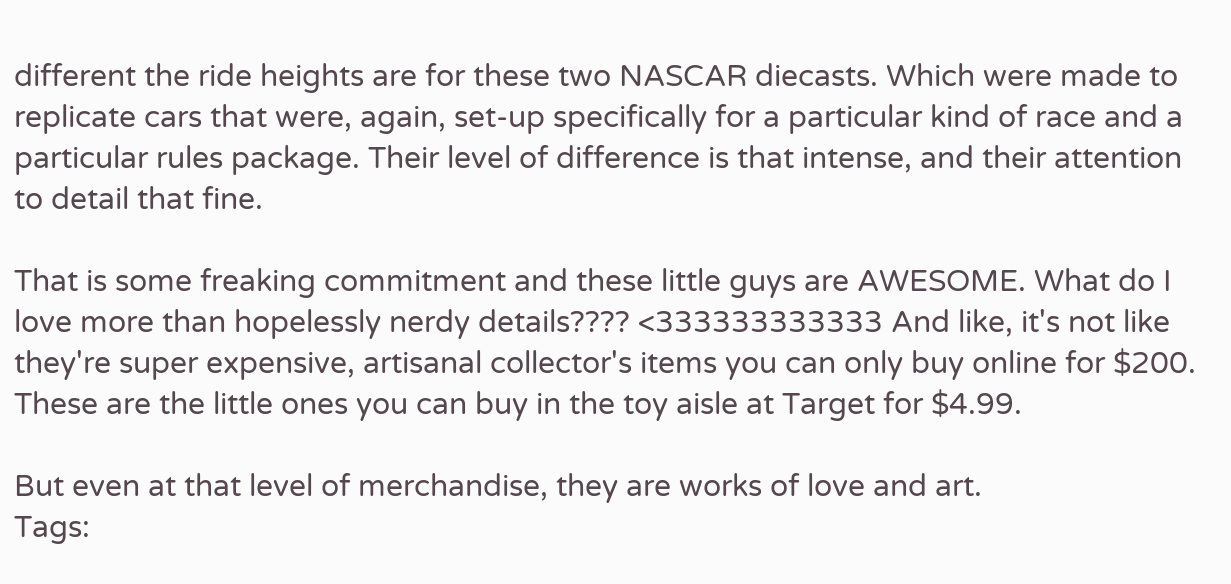different the ride heights are for these two NASCAR diecasts. Which were made to replicate cars that were, again, set-up specifically for a particular kind of race and a particular rules package. Their level of difference is that intense, and their attention to detail that fine.

That is some freaking commitment and these little guys are AWESOME. What do I love more than hopelessly nerdy details???? <333333333333 And like, it's not like they're super expensive, artisanal collector's items you can only buy online for $200. These are the little ones you can buy in the toy aisle at Target for $4.99.

But even at that level of merchandise, they are works of love and art.
Tags: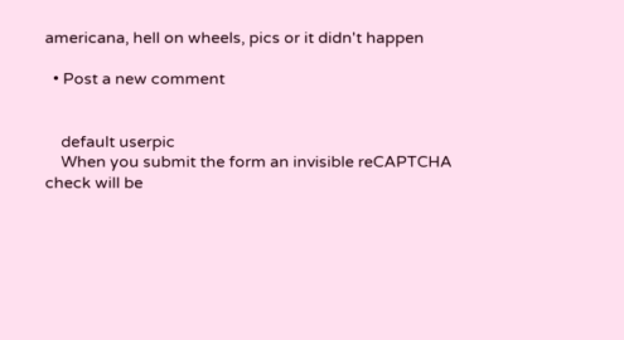americana, hell on wheels, pics or it didn't happen

  • Post a new comment


    default userpic
    When you submit the form an invisible reCAPTCHA check will be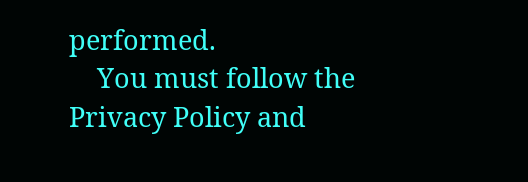performed.
    You must follow the Privacy Policy and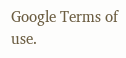Google Terms of use.